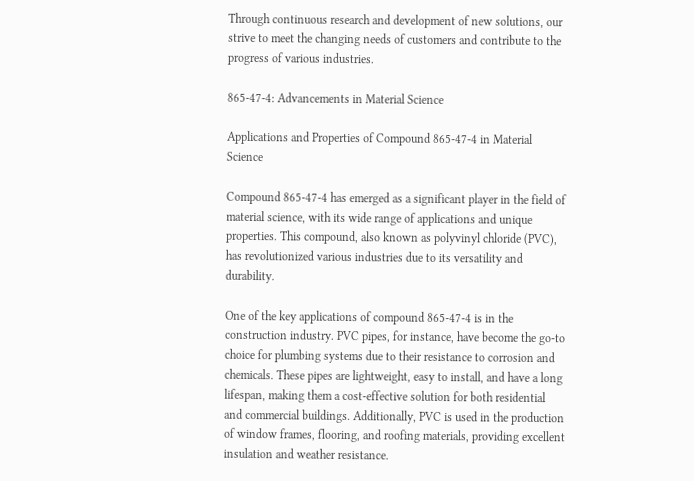Through continuous research and development of new solutions, our strive to meet the changing needs of customers and contribute to the progress of various industries.

865-47-4: Advancements in Material Science

Applications and Properties of Compound 865-47-4 in Material Science

Compound 865-47-4 has emerged as a significant player in the field of material science, with its wide range of applications and unique properties. This compound, also known as polyvinyl chloride (PVC), has revolutionized various industries due to its versatility and durability.

One of the key applications of compound 865-47-4 is in the construction industry. PVC pipes, for instance, have become the go-to choice for plumbing systems due to their resistance to corrosion and chemicals. These pipes are lightweight, easy to install, and have a long lifespan, making them a cost-effective solution for both residential and commercial buildings. Additionally, PVC is used in the production of window frames, flooring, and roofing materials, providing excellent insulation and weather resistance.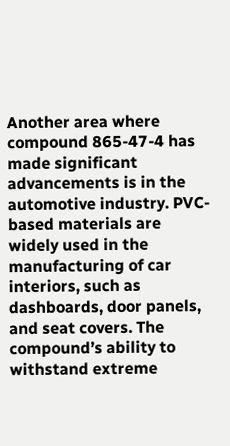Another area where compound 865-47-4 has made significant advancements is in the automotive industry. PVC-based materials are widely used in the manufacturing of car interiors, such as dashboards, door panels, and seat covers. The compound’s ability to withstand extreme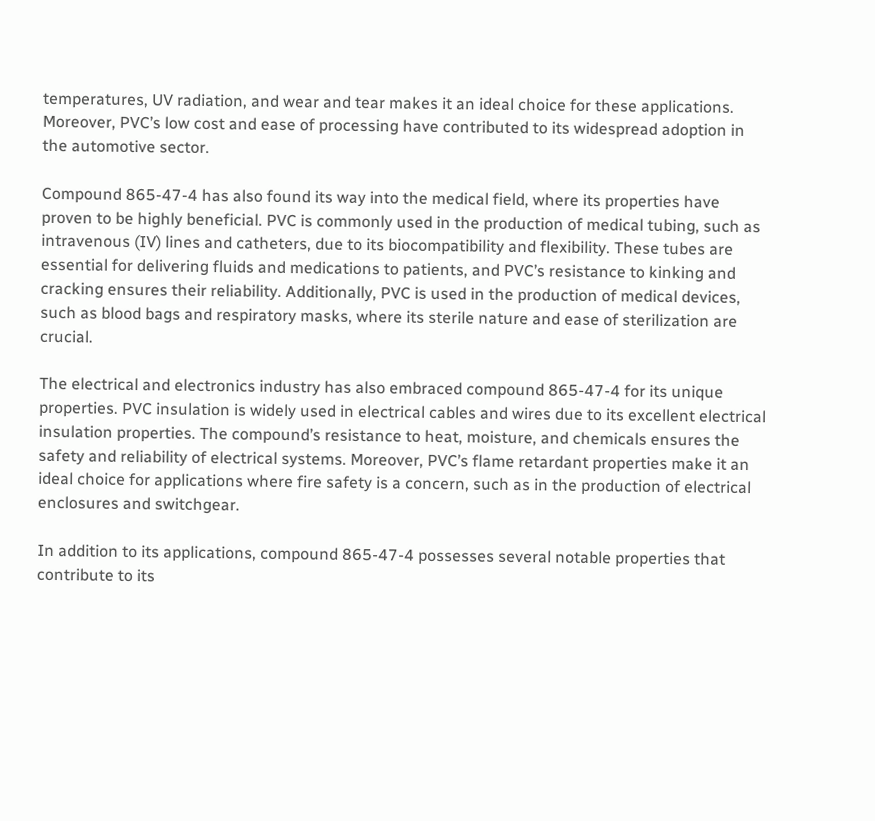temperatures, UV radiation, and wear and tear makes it an ideal choice for these applications. Moreover, PVC’s low cost and ease of processing have contributed to its widespread adoption in the automotive sector.

Compound 865-47-4 has also found its way into the medical field, where its properties have proven to be highly beneficial. PVC is commonly used in the production of medical tubing, such as intravenous (IV) lines and catheters, due to its biocompatibility and flexibility. These tubes are essential for delivering fluids and medications to patients, and PVC’s resistance to kinking and cracking ensures their reliability. Additionally, PVC is used in the production of medical devices, such as blood bags and respiratory masks, where its sterile nature and ease of sterilization are crucial.

The electrical and electronics industry has also embraced compound 865-47-4 for its unique properties. PVC insulation is widely used in electrical cables and wires due to its excellent electrical insulation properties. The compound’s resistance to heat, moisture, and chemicals ensures the safety and reliability of electrical systems. Moreover, PVC’s flame retardant properties make it an ideal choice for applications where fire safety is a concern, such as in the production of electrical enclosures and switchgear.

In addition to its applications, compound 865-47-4 possesses several notable properties that contribute to its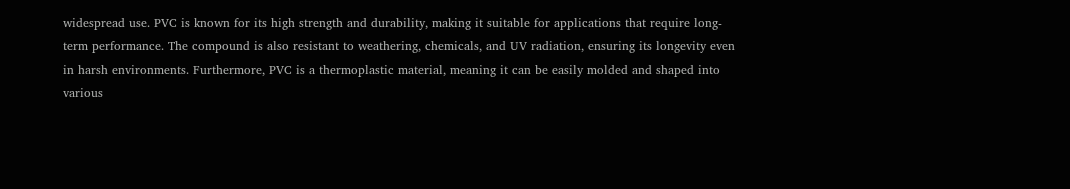widespread use. PVC is known for its high strength and durability, making it suitable for applications that require long-term performance. The compound is also resistant to weathering, chemicals, and UV radiation, ensuring its longevity even in harsh environments. Furthermore, PVC is a thermoplastic material, meaning it can be easily molded and shaped into various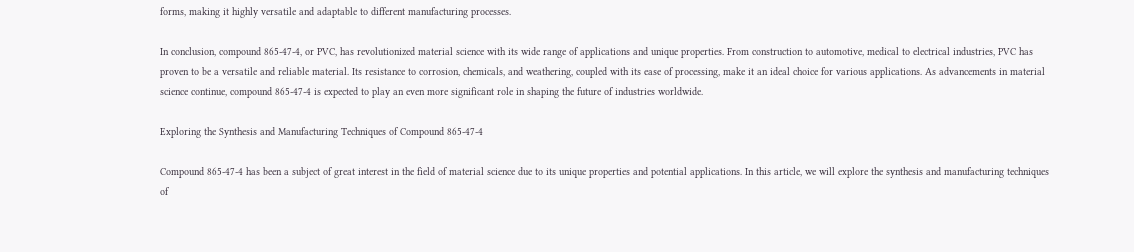forms, making it highly versatile and adaptable to different manufacturing processes.

In conclusion, compound 865-47-4, or PVC, has revolutionized material science with its wide range of applications and unique properties. From construction to automotive, medical to electrical industries, PVC has proven to be a versatile and reliable material. Its resistance to corrosion, chemicals, and weathering, coupled with its ease of processing, make it an ideal choice for various applications. As advancements in material science continue, compound 865-47-4 is expected to play an even more significant role in shaping the future of industries worldwide.

Exploring the Synthesis and Manufacturing Techniques of Compound 865-47-4

Compound 865-47-4 has been a subject of great interest in the field of material science due to its unique properties and potential applications. In this article, we will explore the synthesis and manufacturing techniques of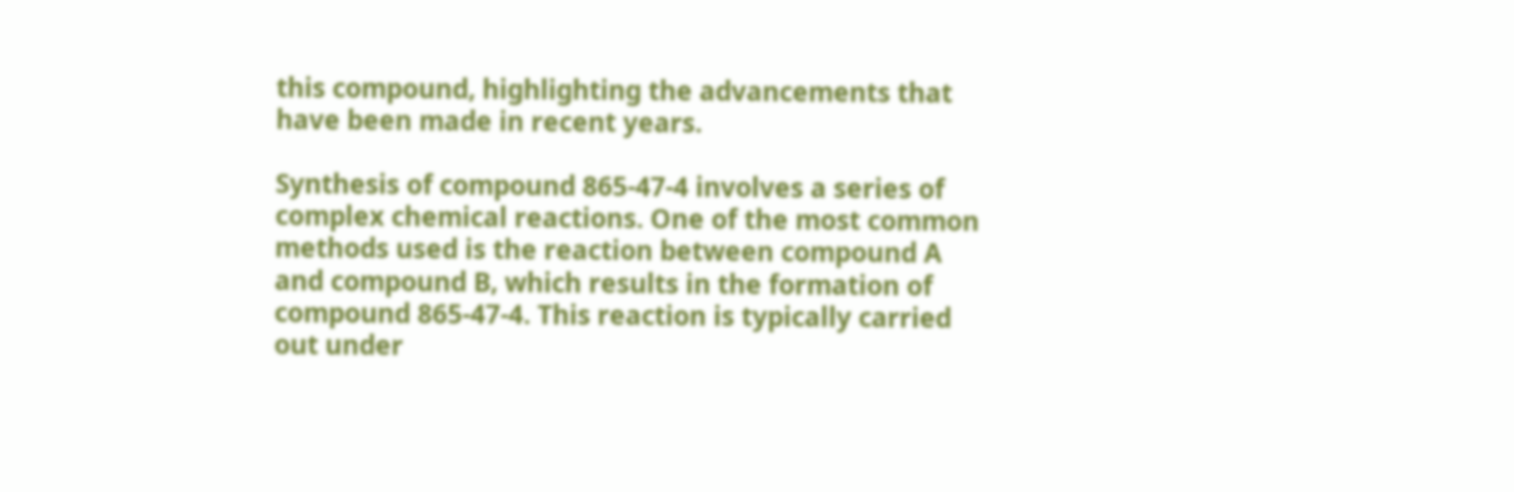this compound, highlighting the advancements that have been made in recent years.

Synthesis of compound 865-47-4 involves a series of complex chemical reactions. One of the most common methods used is the reaction between compound A and compound B, which results in the formation of compound 865-47-4. This reaction is typically carried out under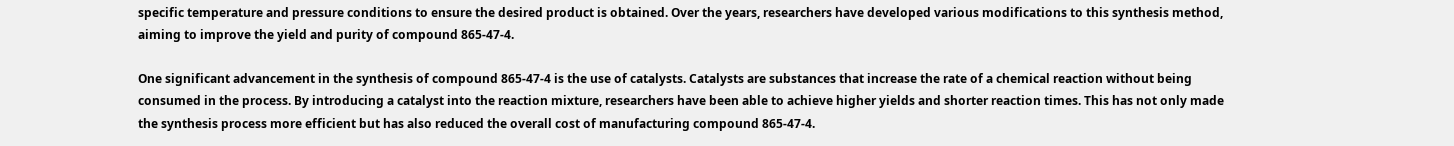specific temperature and pressure conditions to ensure the desired product is obtained. Over the years, researchers have developed various modifications to this synthesis method, aiming to improve the yield and purity of compound 865-47-4.

One significant advancement in the synthesis of compound 865-47-4 is the use of catalysts. Catalysts are substances that increase the rate of a chemical reaction without being consumed in the process. By introducing a catalyst into the reaction mixture, researchers have been able to achieve higher yields and shorter reaction times. This has not only made the synthesis process more efficient but has also reduced the overall cost of manufacturing compound 865-47-4.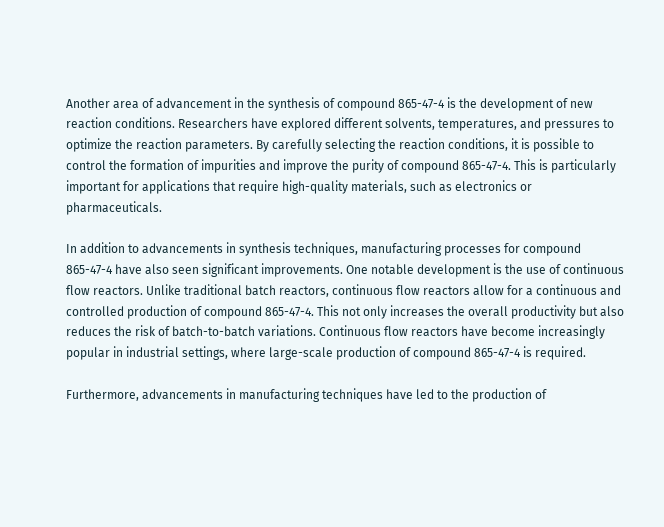Another area of advancement in the synthesis of compound 865-47-4 is the development of new reaction conditions. Researchers have explored different solvents, temperatures, and pressures to optimize the reaction parameters. By carefully selecting the reaction conditions, it is possible to control the formation of impurities and improve the purity of compound 865-47-4. This is particularly important for applications that require high-quality materials, such as electronics or pharmaceuticals.

In addition to advancements in synthesis techniques, manufacturing processes for compound 865-47-4 have also seen significant improvements. One notable development is the use of continuous flow reactors. Unlike traditional batch reactors, continuous flow reactors allow for a continuous and controlled production of compound 865-47-4. This not only increases the overall productivity but also reduces the risk of batch-to-batch variations. Continuous flow reactors have become increasingly popular in industrial settings, where large-scale production of compound 865-47-4 is required.

Furthermore, advancements in manufacturing techniques have led to the production of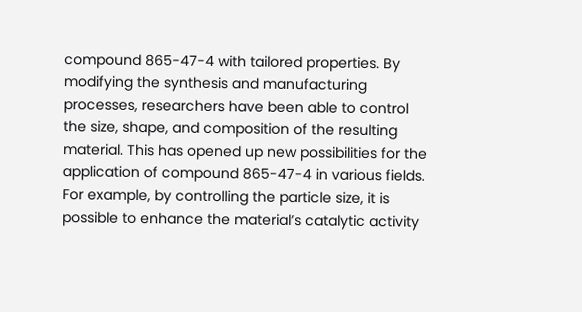compound 865-47-4 with tailored properties. By modifying the synthesis and manufacturing processes, researchers have been able to control the size, shape, and composition of the resulting material. This has opened up new possibilities for the application of compound 865-47-4 in various fields. For example, by controlling the particle size, it is possible to enhance the material’s catalytic activity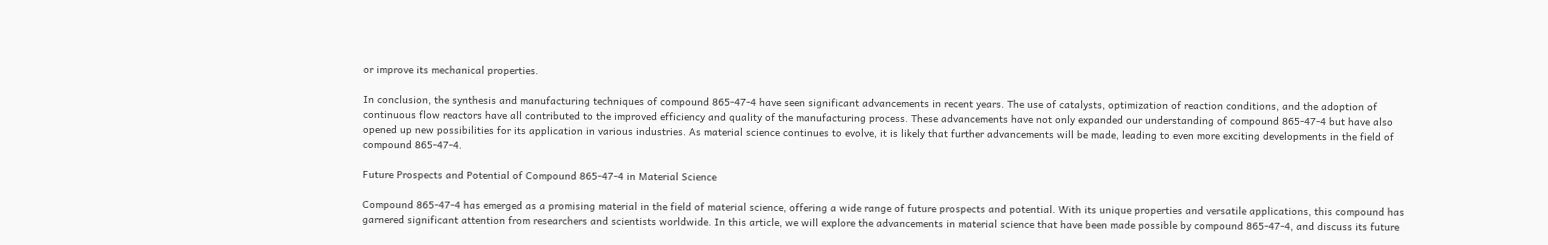or improve its mechanical properties.

In conclusion, the synthesis and manufacturing techniques of compound 865-47-4 have seen significant advancements in recent years. The use of catalysts, optimization of reaction conditions, and the adoption of continuous flow reactors have all contributed to the improved efficiency and quality of the manufacturing process. These advancements have not only expanded our understanding of compound 865-47-4 but have also opened up new possibilities for its application in various industries. As material science continues to evolve, it is likely that further advancements will be made, leading to even more exciting developments in the field of compound 865-47-4.

Future Prospects and Potential of Compound 865-47-4 in Material Science

Compound 865-47-4 has emerged as a promising material in the field of material science, offering a wide range of future prospects and potential. With its unique properties and versatile applications, this compound has garnered significant attention from researchers and scientists worldwide. In this article, we will explore the advancements in material science that have been made possible by compound 865-47-4, and discuss its future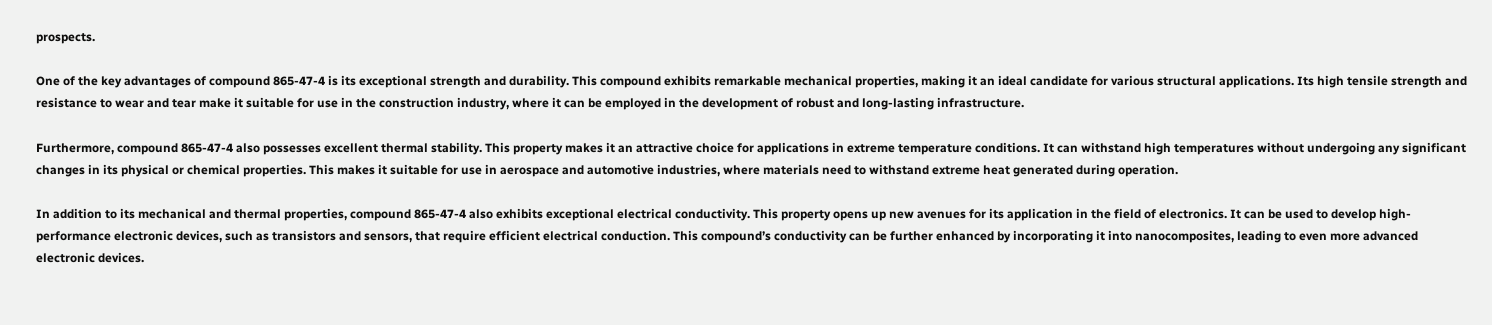prospects.

One of the key advantages of compound 865-47-4 is its exceptional strength and durability. This compound exhibits remarkable mechanical properties, making it an ideal candidate for various structural applications. Its high tensile strength and resistance to wear and tear make it suitable for use in the construction industry, where it can be employed in the development of robust and long-lasting infrastructure.

Furthermore, compound 865-47-4 also possesses excellent thermal stability. This property makes it an attractive choice for applications in extreme temperature conditions. It can withstand high temperatures without undergoing any significant changes in its physical or chemical properties. This makes it suitable for use in aerospace and automotive industries, where materials need to withstand extreme heat generated during operation.

In addition to its mechanical and thermal properties, compound 865-47-4 also exhibits exceptional electrical conductivity. This property opens up new avenues for its application in the field of electronics. It can be used to develop high-performance electronic devices, such as transistors and sensors, that require efficient electrical conduction. This compound’s conductivity can be further enhanced by incorporating it into nanocomposites, leading to even more advanced electronic devices.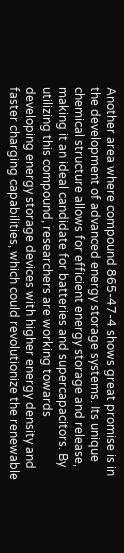Another area where compound 865-47-4 shows great promise is in the development of advanced energy storage systems. Its unique chemical structure allows for efficient energy storage and release, making it an ideal candidate for batteries and supercapacitors. By utilizing this compound, researchers are working towards developing energy storage devices with higher energy density and faster charging capabilities, which could revolutionize the renewable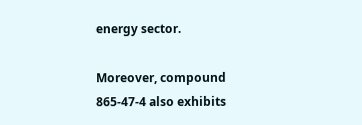energy sector.

Moreover, compound 865-47-4 also exhibits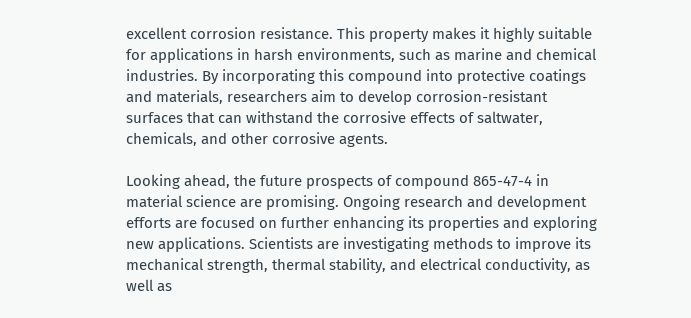excellent corrosion resistance. This property makes it highly suitable for applications in harsh environments, such as marine and chemical industries. By incorporating this compound into protective coatings and materials, researchers aim to develop corrosion-resistant surfaces that can withstand the corrosive effects of saltwater, chemicals, and other corrosive agents.

Looking ahead, the future prospects of compound 865-47-4 in material science are promising. Ongoing research and development efforts are focused on further enhancing its properties and exploring new applications. Scientists are investigating methods to improve its mechanical strength, thermal stability, and electrical conductivity, as well as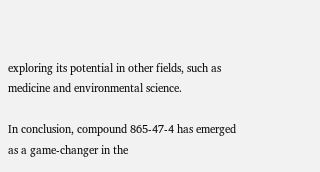exploring its potential in other fields, such as medicine and environmental science.

In conclusion, compound 865-47-4 has emerged as a game-changer in the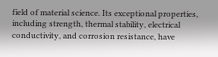field of material science. Its exceptional properties, including strength, thermal stability, electrical conductivity, and corrosion resistance, have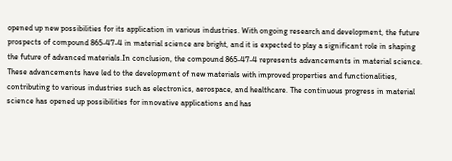opened up new possibilities for its application in various industries. With ongoing research and development, the future prospects of compound 865-47-4 in material science are bright, and it is expected to play a significant role in shaping the future of advanced materials.In conclusion, the compound 865-47-4 represents advancements in material science. These advancements have led to the development of new materials with improved properties and functionalities, contributing to various industries such as electronics, aerospace, and healthcare. The continuous progress in material science has opened up possibilities for innovative applications and has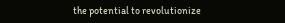the potential to revolutionize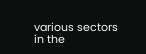various sectors in the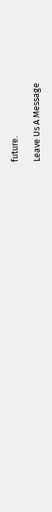future.

Leave Us A Message